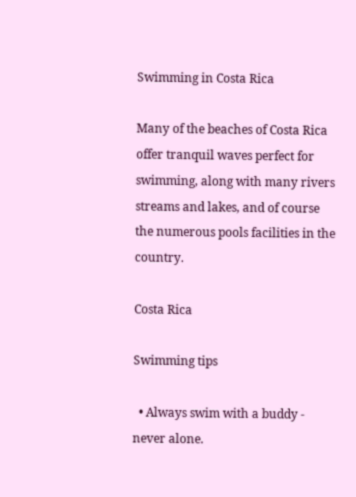Swimming in Costa Rica

Many of the beaches of Costa Rica offer tranquil waves perfect for swimming, along with many rivers streams and lakes, and of course the numerous pools facilities in the country.

Costa Rica

Swimming tips

  • Always swim with a buddy - never alone.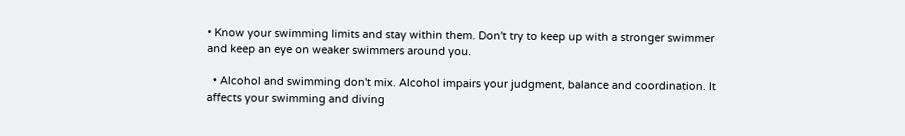• Know your swimming limits and stay within them. Don't try to keep up with a stronger swimmer and keep an eye on weaker swimmers around you.

  • Alcohol and swimming don't mix. Alcohol impairs your judgment, balance and coordination. It affects your swimming and diving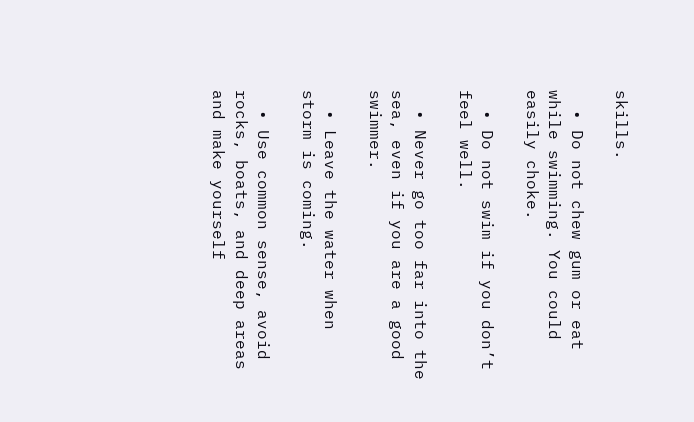skills.

  • Do not chew gum or eat while swimming. You could easily choke.

  • Do not swim if you don’t feel well.

  • Never go too far into the sea, even if you are a good swimmer.

  • Leave the water when storm is coming.

  • Use common sense, avoid rocks, boats, and deep areas and make yourself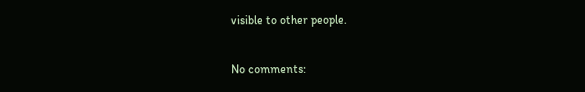visible to other people.

No comments: